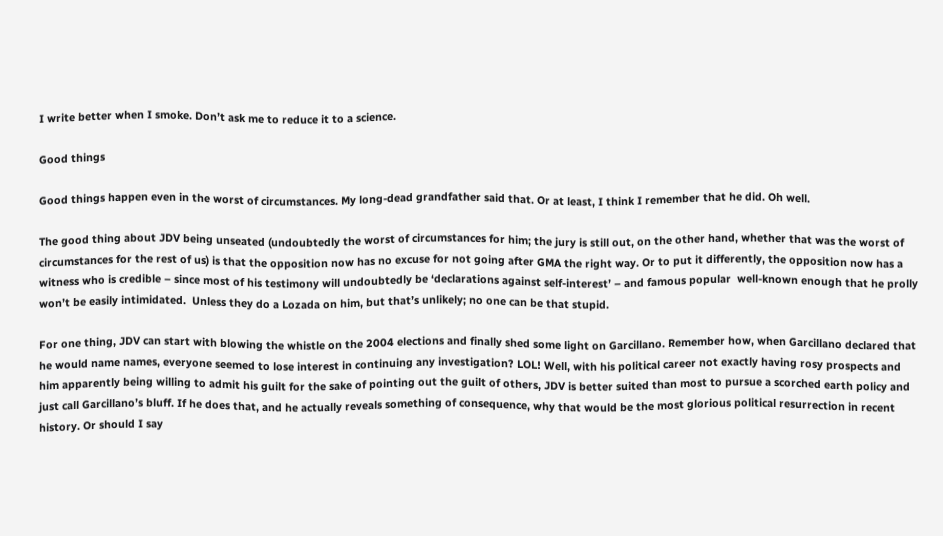I write better when I smoke. Don’t ask me to reduce it to a science.

Good things

Good things happen even in the worst of circumstances. My long-dead grandfather said that. Or at least, I think I remember that he did. Oh well.

The good thing about JDV being unseated (undoubtedly the worst of circumstances for him; the jury is still out, on the other hand, whether that was the worst of circumstances for the rest of us) is that the opposition now has no excuse for not going after GMA the right way. Or to put it differently, the opposition now has a witness who is credible – since most of his testimony will undoubtedly be ‘declarations against self-interest’ – and famous popular  well-known enough that he prolly won’t be easily intimidated.  Unless they do a Lozada on him, but that’s unlikely; no one can be that stupid.

For one thing, JDV can start with blowing the whistle on the 2004 elections and finally shed some light on Garcillano. Remember how, when Garcillano declared that he would name names, everyone seemed to lose interest in continuing any investigation? LOL! Well, with his political career not exactly having rosy prospects and him apparently being willing to admit his guilt for the sake of pointing out the guilt of others, JDV is better suited than most to pursue a scorched earth policy and just call Garcillano’s bluff. If he does that, and he actually reveals something of consequence, why that would be the most glorious political resurrection in recent history. Or should I say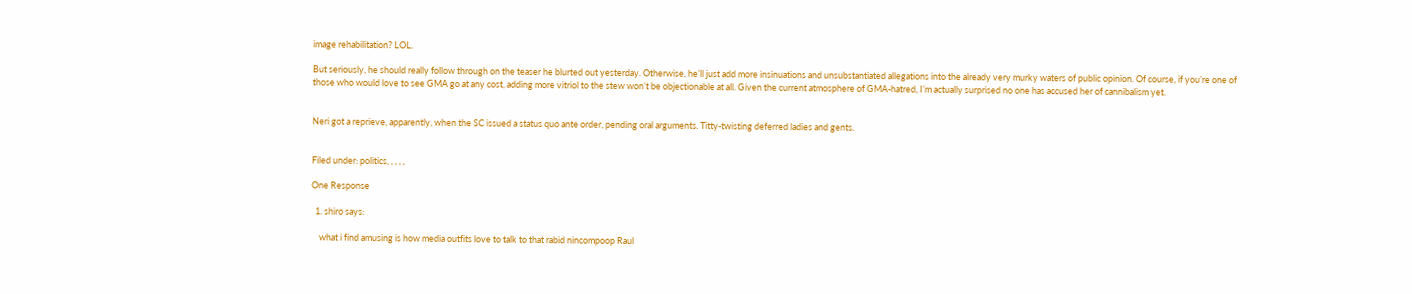image rehabilitation? LOL.

But seriously, he should really follow through on the teaser he blurted out yesterday. Otherwise, he’ll just add more insinuations and unsubstantiated allegations into the already very murky waters of public opinion. Of course, if you’re one of those who would love to see GMA go at any cost, adding more vitriol to the stew won’t be objectionable at all. Given the current atmosphere of GMA-hatred, I’m actually surprised no one has accused her of cannibalism yet.


Neri got a reprieve, apparently, when the SC issued a status quo ante order, pending oral arguments. Titty-twisting deferred ladies and gents.


Filed under: politics, , , , ,

One Response

  1. shiro says:

    what i find amusing is how media outfits love to talk to that rabid nincompoop Raul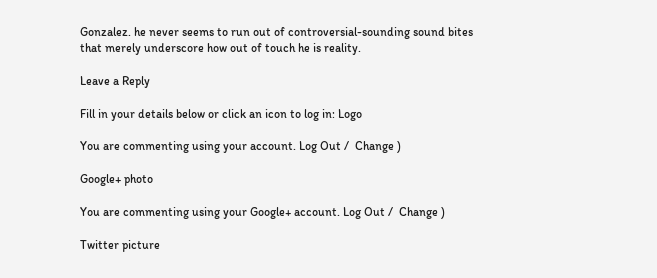Gonzalez. he never seems to run out of controversial-sounding sound bites that merely underscore how out of touch he is reality.

Leave a Reply

Fill in your details below or click an icon to log in: Logo

You are commenting using your account. Log Out /  Change )

Google+ photo

You are commenting using your Google+ account. Log Out /  Change )

Twitter picture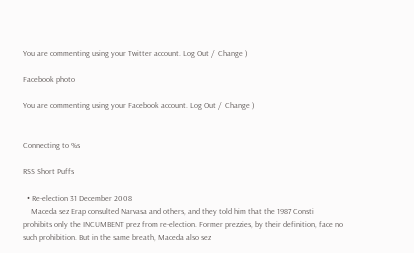You are commenting using your Twitter account. Log Out /  Change )

Facebook photo

You are commenting using your Facebook account. Log Out /  Change )


Connecting to %s

RSS Short Puffs

  • Re-election 31 December 2008
    Maceda sez Erap consulted Narvasa and others, and they told him that the 1987 Consti prohibits only the INCUMBENT prez from re-election. Former prezzies, by their definition, face no such prohibition. But in the same breath, Maceda also sez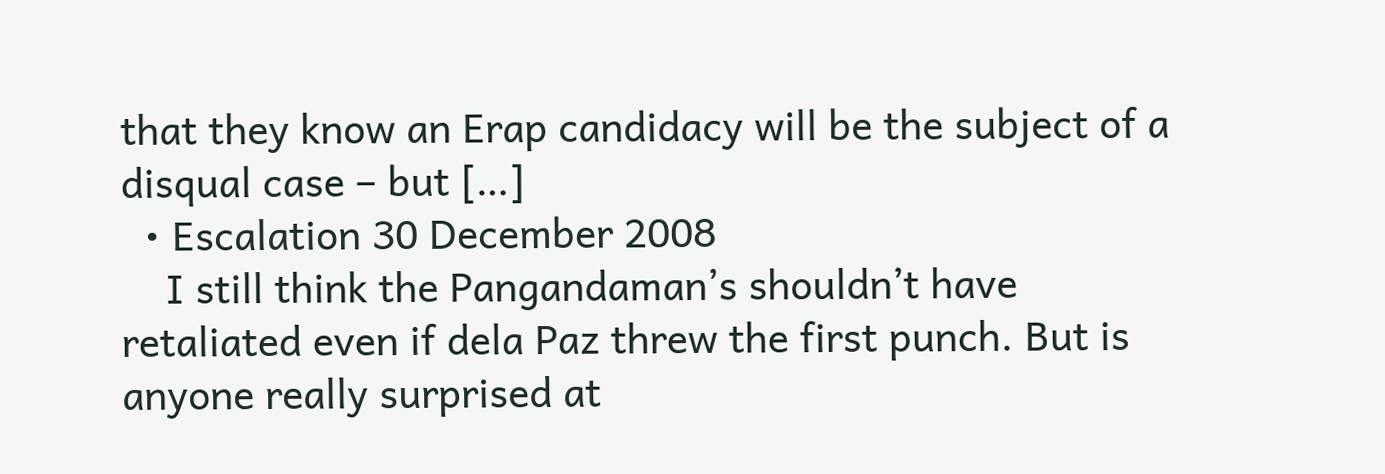that they know an Erap candidacy will be the subject of a disqual case – but […]
  • Escalation 30 December 2008
    I still think the Pangandaman’s shouldn’t have retaliated even if dela Paz threw the first punch. But is anyone really surprised at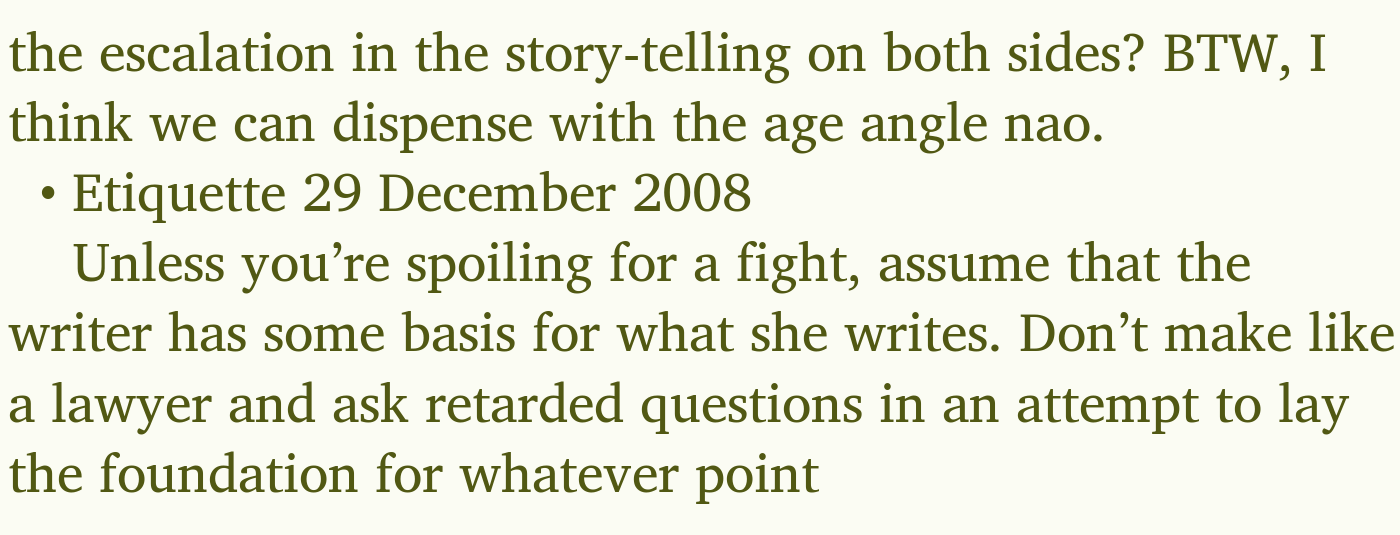the escalation in the story-telling on both sides? BTW, I think we can dispense with the age angle nao.
  • Etiquette 29 December 2008
    Unless you’re spoiling for a fight, assume that the writer has some basis for what she writes. Don’t make like a lawyer and ask retarded questions in an attempt to lay the foundation for whatever point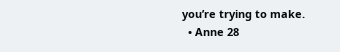you’re trying to make.
  • Anne 28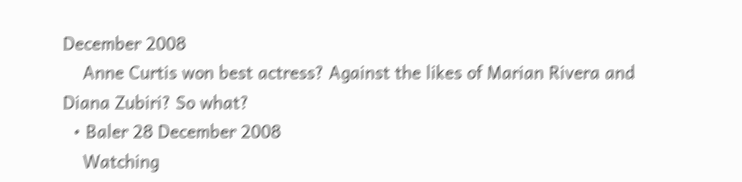December 2008
    Anne Curtis won best actress? Against the likes of Marian Rivera and Diana Zubiri? So what?
  • Baler 28 December 2008
    Watching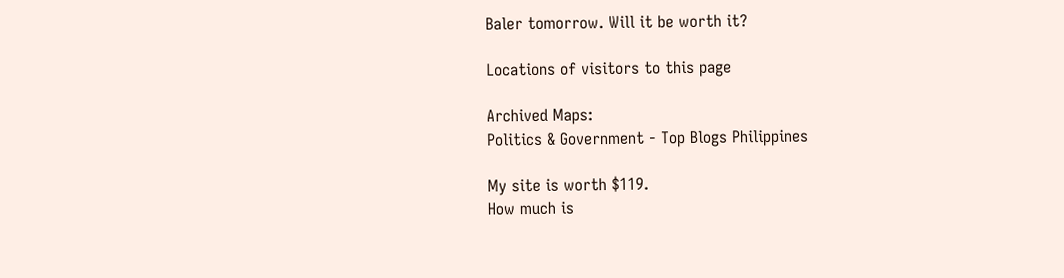Baler tomorrow. Will it be worth it?

Locations of visitors to this page

Archived Maps:
Politics & Government - Top Blogs Philippines

My site is worth $119.
How much is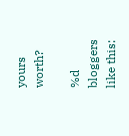yours worth?

%d bloggers like this: